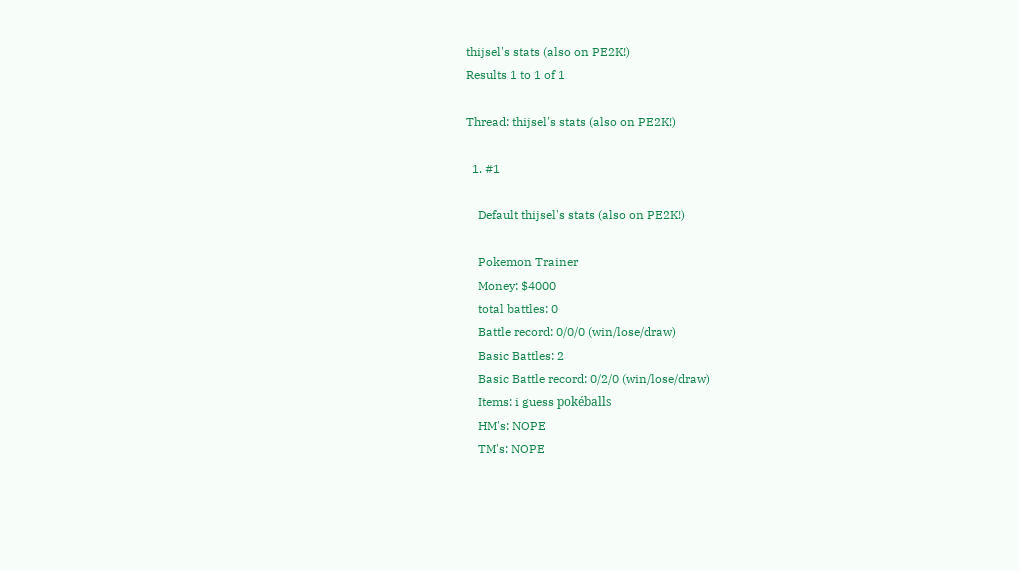thijsel's stats (also on PE2K!)
Results 1 to 1 of 1

Thread: thijsel's stats (also on PE2K!)

  1. #1

    Default thijsel's stats (also on PE2K!)

    Pokemon Trainer
    Money: $4000
    total battles: 0
    Battle record: 0/0/0 (win/lose/draw)
    Basic Battles: 2
    Basic Battle record: 0/2/0 (win/lose/draw)
    Items: i guess pokéballs
    HM's: NOPE
    TM's: NOPE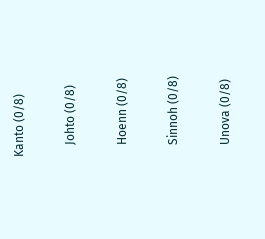Kanto (0/8)

    Johto (0/8)

    Hoenn (0/8)

    Sinnoh (0/8)

    Unova (0/8)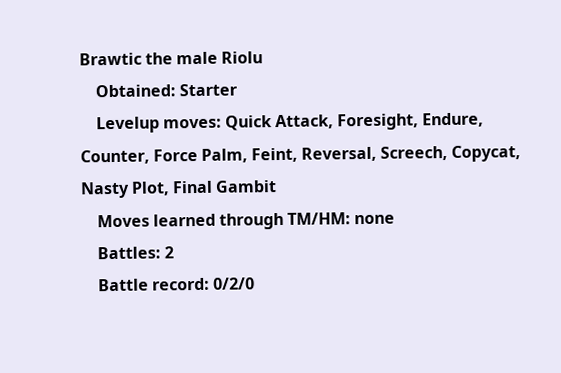Brawtic the male Riolu
    Obtained: Starter
    Levelup moves: Quick Attack, Foresight, Endure, Counter, Force Palm, Feint, Reversal, Screech, Copycat, Nasty Plot, Final Gambit
    Moves learned through TM/HM: none
    Battles: 2
    Battle record: 0/2/0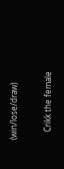(win/lose/draw)

    Crikk the female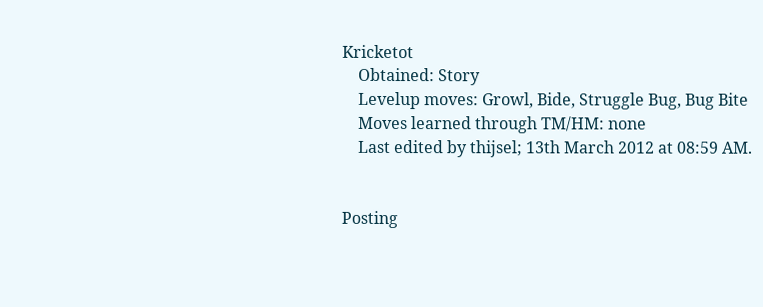Kricketot
    Obtained: Story
    Levelup moves: Growl, Bide, Struggle Bug, Bug Bite
    Moves learned through TM/HM: none
    Last edited by thijsel; 13th March 2012 at 08:59 AM.


Posting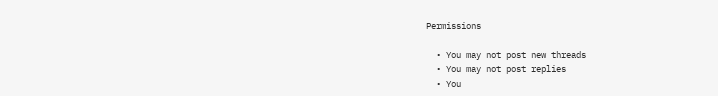Permissions

  • You may not post new threads
  • You may not post replies
  • You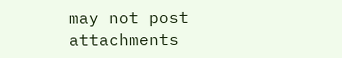may not post attachments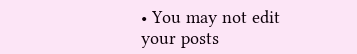• You may not edit your posts